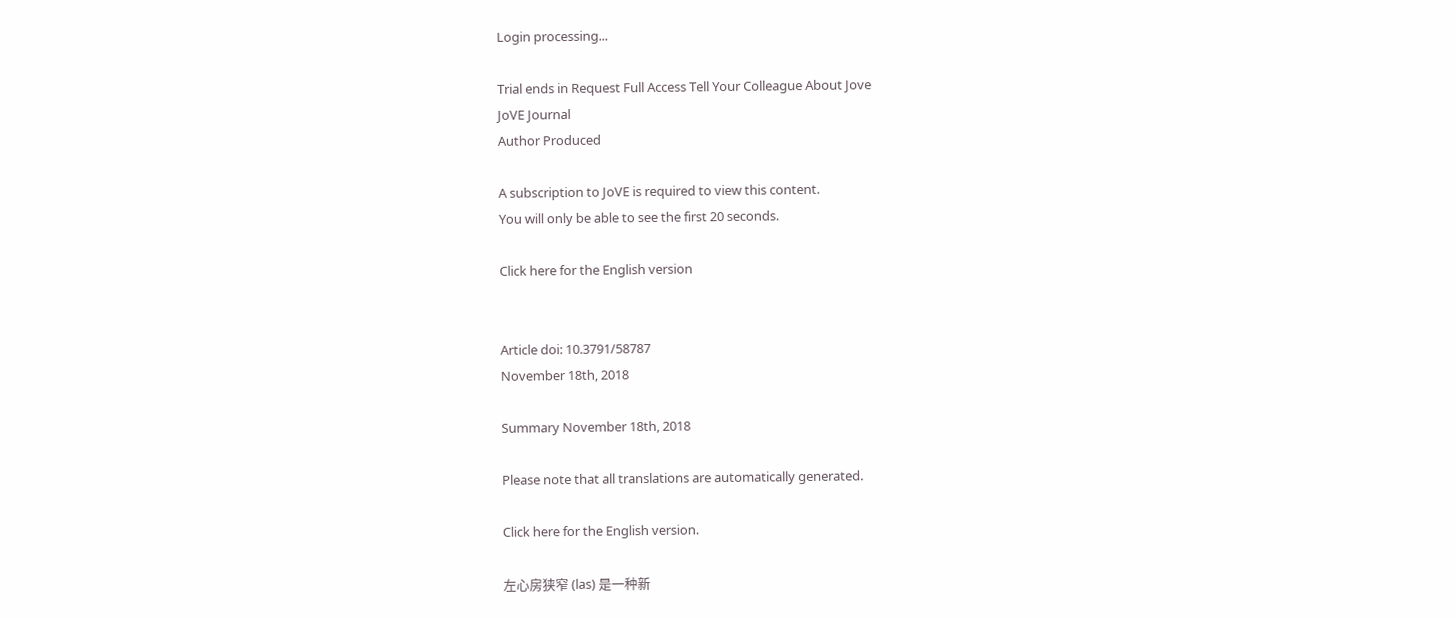Login processing...

Trial ends in Request Full Access Tell Your Colleague About Jove
JoVE Journal
Author Produced

A subscription to JoVE is required to view this content.
You will only be able to see the first 20 seconds.

Click here for the English version


Article doi: 10.3791/58787
November 18th, 2018

Summary November 18th, 2018

Please note that all translations are automatically generated.

Click here for the English version.

左心房狭窄 (las) 是一种新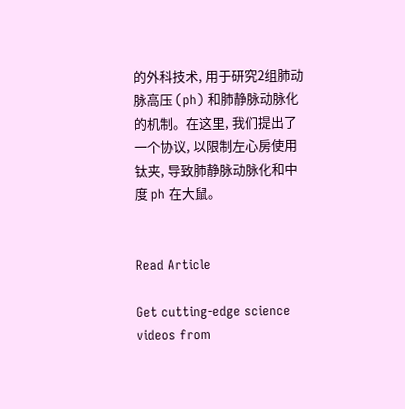的外科技术, 用于研究2组肺动脉高压 (ph) 和肺静脉动脉化的机制。在这里, 我们提出了一个协议, 以限制左心房使用钛夹, 导致肺静脉动脉化和中度 ph 在大鼠。


Read Article

Get cutting-edge science videos from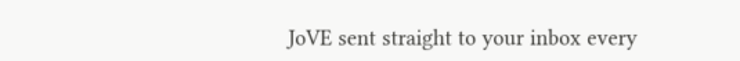JoVE sent straight to your inbox every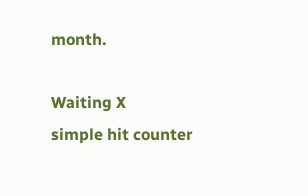month.

Waiting X
simple hit counter